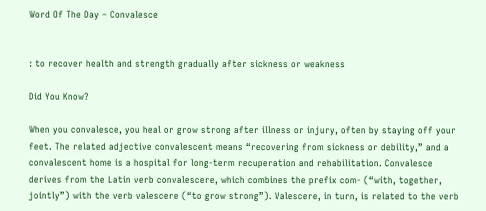Word Of The Day – Convalesce


: to recover health and strength gradually after sickness or weakness

Did You Know?

When you convalesce, you heal or grow strong after illness or injury, often by staying off your feet. The related adjective convalescent means “recovering from sickness or debility,” and a convalescent home is a hospital for long-term recuperation and rehabilitation. Convalesce derives from the Latin verb convalescere, which combines the prefix com- (“with, together, jointly”) with the verb valescere (“to grow strong”). Valescere, in turn, is related to the verb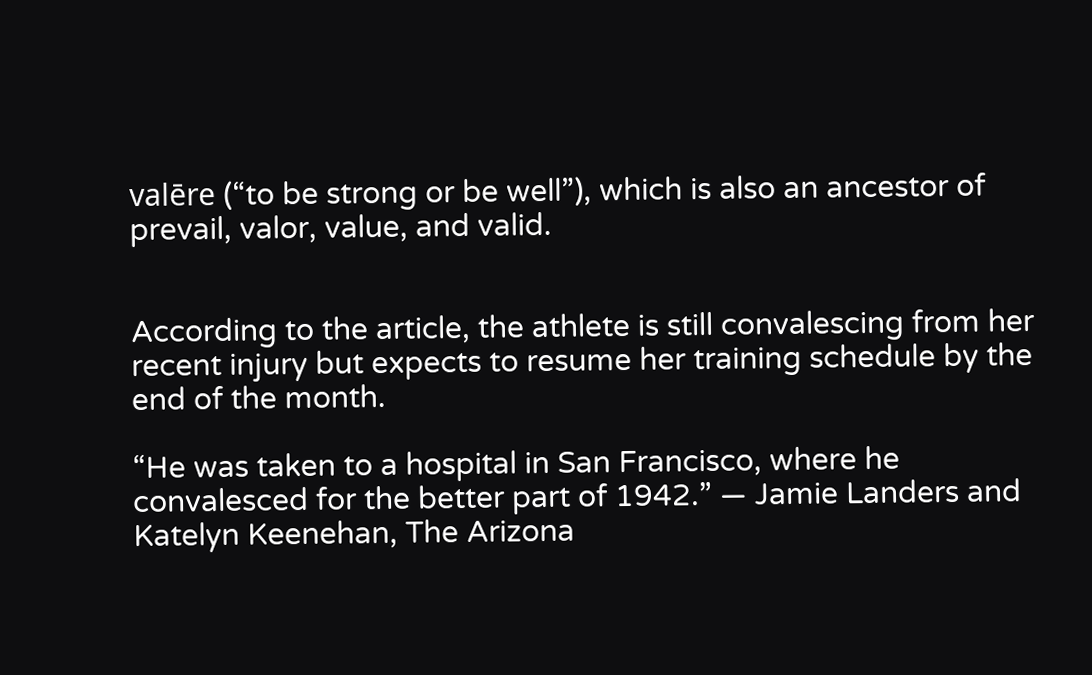valēre (“to be strong or be well”), which is also an ancestor of prevail, valor, value, and valid.


According to the article, the athlete is still convalescing from her recent injury but expects to resume her training schedule by the end of the month.

“He was taken to a hospital in San Francisco, where he convalesced for the better part of 1942.” — Jamie Landers and Katelyn Keenehan, The Arizona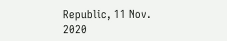Republic, 11 Nov. 2020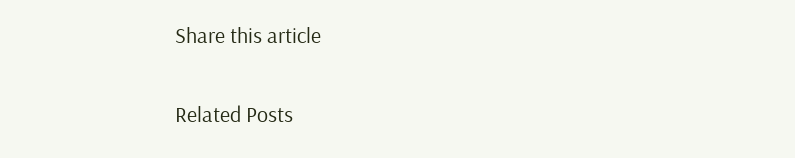Share this article

Related Posts